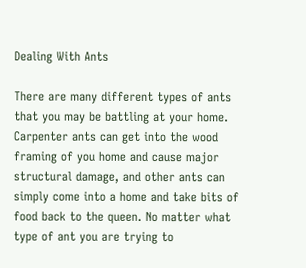Dealing With Ants

There are many different types of ants that you may be battling at your home. Carpenter ants can get into the wood framing of you home and cause major structural damage, and other ants can simply come into a home and take bits of food back to the queen. No matter what type of ant you are trying to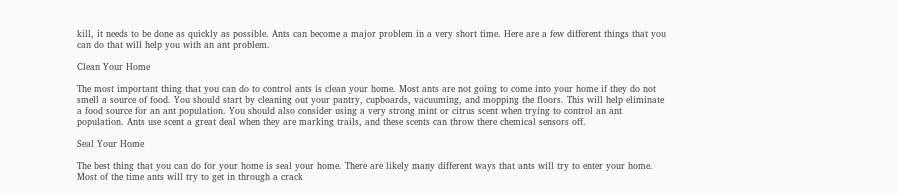kill, it needs to be done as quickly as possible. Ants can become a major problem in a very short time. Here are a few different things that you can do that will help you with an ant problem.

Clean Your Home

The most important thing that you can do to control ants is clean your home. Most ants are not going to come into your home if they do not smell a source of food. You should start by cleaning out your pantry, cupboards, vacuuming, and mopping the floors. This will help eliminate a food source for an ant population. You should also consider using a very strong mint or citrus scent when trying to control an ant population. Ants use scent a great deal when they are marking trails, and these scents can throw there chemical sensors off.

Seal Your Home

The best thing that you can do for your home is seal your home. There are likely many different ways that ants will try to enter your home. Most of the time ants will try to get in through a crack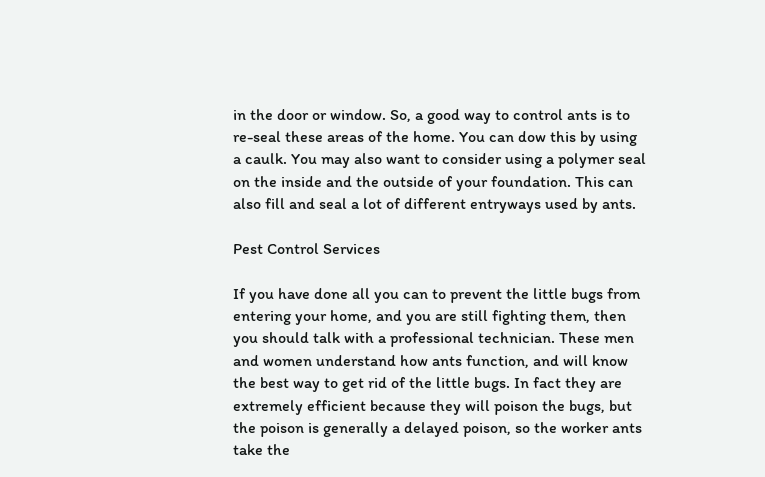in the door or window. So, a good way to control ants is to re-seal these areas of the home. You can dow this by using a caulk. You may also want to consider using a polymer seal on the inside and the outside of your foundation. This can also fill and seal a lot of different entryways used by ants.

Pest Control Services

If you have done all you can to prevent the little bugs from entering your home, and you are still fighting them, then you should talk with a professional technician. These men and women understand how ants function, and will know the best way to get rid of the little bugs. In fact they are extremely efficient because they will poison the bugs, but the poison is generally a delayed poison, so the worker ants take the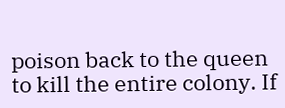poison back to the queen to kill the entire colony. If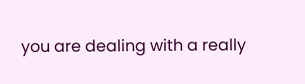you are dealing with a really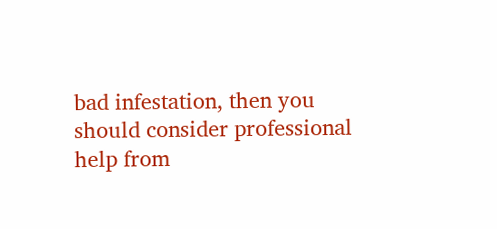bad infestation, then you should consider professional help from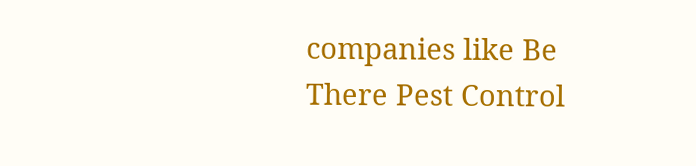companies like Be There Pest Control